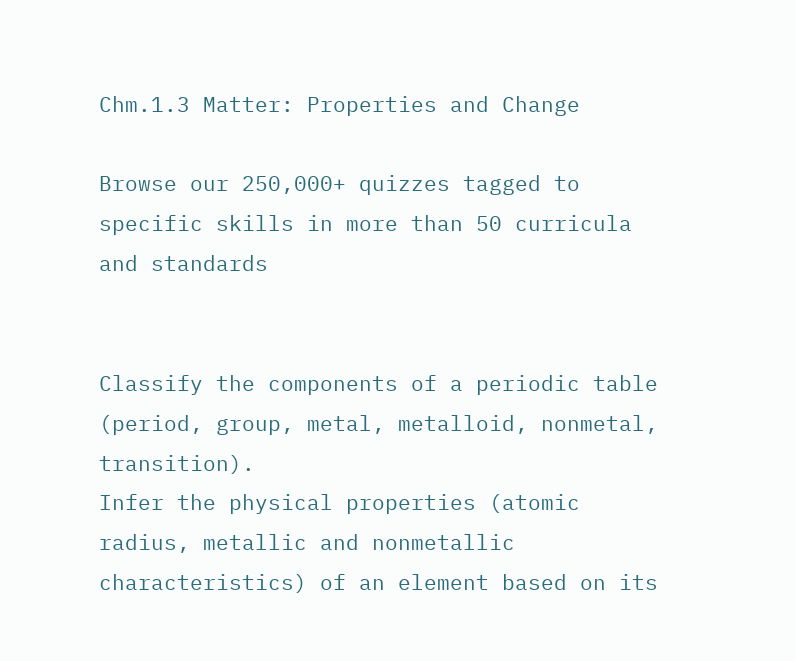Chm.1.3 Matter: Properties and Change

Browse our 250,000+ quizzes tagged to specific skills in more than 50 curricula and standards


Classify the components of a periodic table (period, group, metal, metalloid, nonmetal, transition).
Infer the physical properties (atomic radius, metallic and nonmetallic characteristics) of an element based on its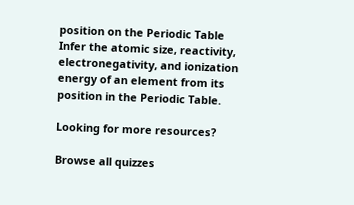position on the Periodic Table
Infer the atomic size, reactivity, electronegativity, and ionization energy of an element from its position in the Periodic Table.

Looking for more resources?

Browse all quizzes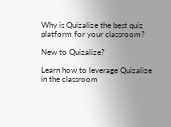Why is Quizalize the best quiz platform for your classroom?

New to Quizalize?

Learn how to leverage Quizalize in the classroom